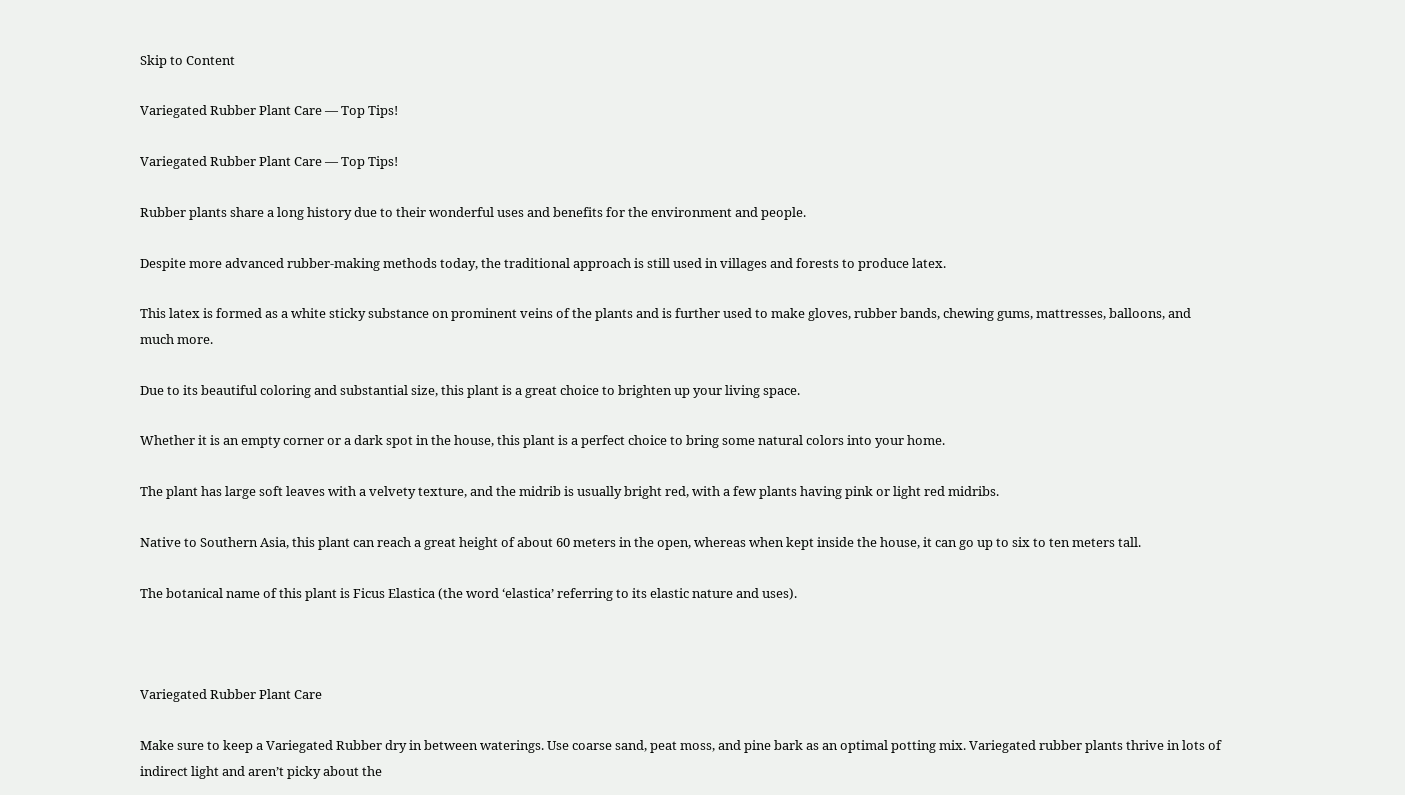Skip to Content

Variegated Rubber Plant Care — Top Tips!

Variegated Rubber Plant Care — Top Tips!

Rubber plants share a long history due to their wonderful uses and benefits for the environment and people.

Despite more advanced rubber-making methods today, the traditional approach is still used in villages and forests to produce latex.

This latex is formed as a white sticky substance on prominent veins of the plants and is further used to make gloves, rubber bands, chewing gums, mattresses, balloons, and much more.

Due to its beautiful coloring and substantial size, this plant is a great choice to brighten up your living space.

Whether it is an empty corner or a dark spot in the house, this plant is a perfect choice to bring some natural colors into your home.

The plant has large soft leaves with a velvety texture, and the midrib is usually bright red, with a few plants having pink or light red midribs.

Native to Southern Asia, this plant can reach a great height of about 60 meters in the open, whereas when kept inside the house, it can go up to six to ten meters tall.

The botanical name of this plant is Ficus Elastica (the word ‘elastica’ referring to its elastic nature and uses).



Variegated Rubber Plant Care

Make sure to keep a Variegated Rubber dry in between waterings. Use coarse sand, peat moss, and pine bark as an optimal potting mix. Variegated rubber plants thrive in lots of indirect light and aren’t picky about the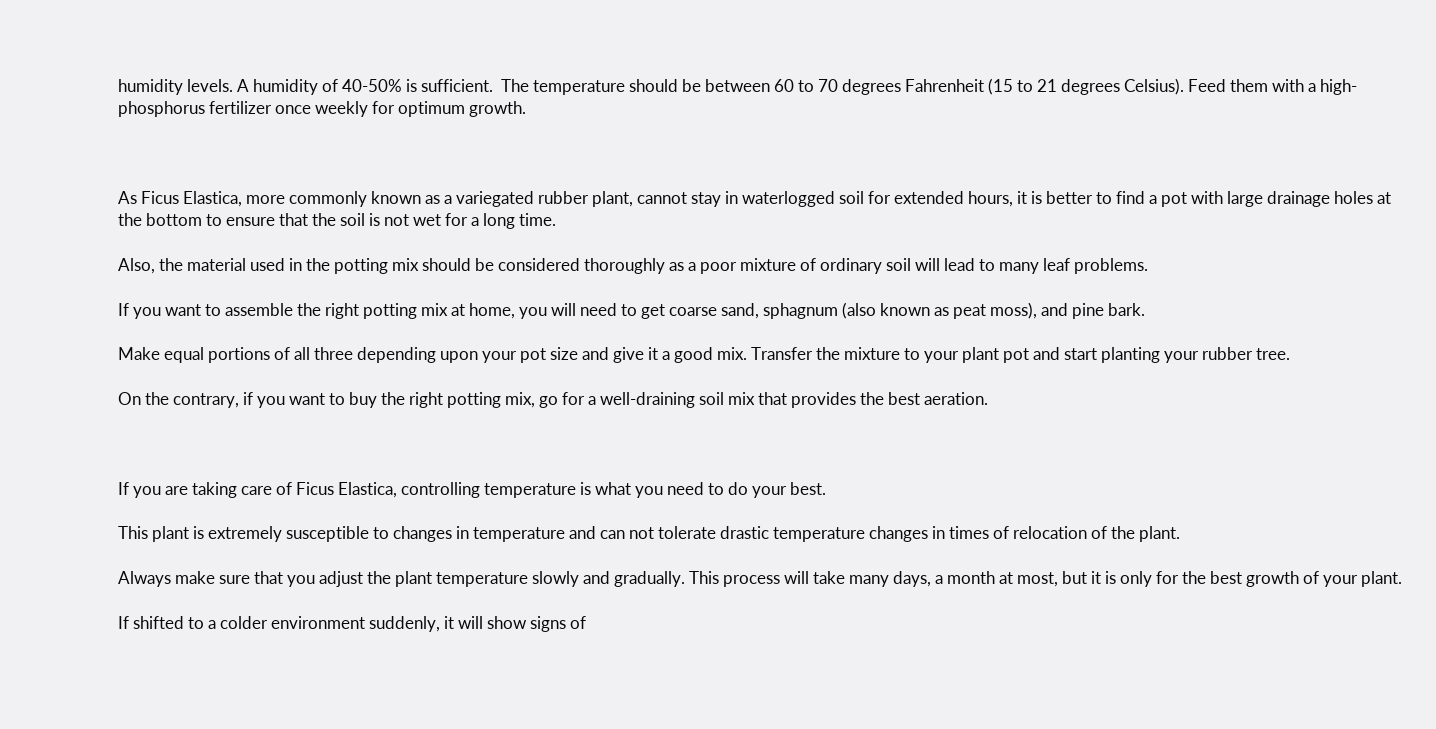humidity levels. A humidity of 40-50% is sufficient.  The temperature should be between 60 to 70 degrees Fahrenheit (15 to 21 degrees Celsius). Feed them with a high-phosphorus fertilizer once weekly for optimum growth.



As Ficus Elastica, more commonly known as a variegated rubber plant, cannot stay in waterlogged soil for extended hours, it is better to find a pot with large drainage holes at the bottom to ensure that the soil is not wet for a long time.

Also, the material used in the potting mix should be considered thoroughly as a poor mixture of ordinary soil will lead to many leaf problems.

If you want to assemble the right potting mix at home, you will need to get coarse sand, sphagnum (also known as peat moss), and pine bark.

Make equal portions of all three depending upon your pot size and give it a good mix. Transfer the mixture to your plant pot and start planting your rubber tree.

On the contrary, if you want to buy the right potting mix, go for a well-draining soil mix that provides the best aeration.



If you are taking care of Ficus Elastica, controlling temperature is what you need to do your best.

This plant is extremely susceptible to changes in temperature and can not tolerate drastic temperature changes in times of relocation of the plant.

Always make sure that you adjust the plant temperature slowly and gradually. This process will take many days, a month at most, but it is only for the best growth of your plant.

If shifted to a colder environment suddenly, it will show signs of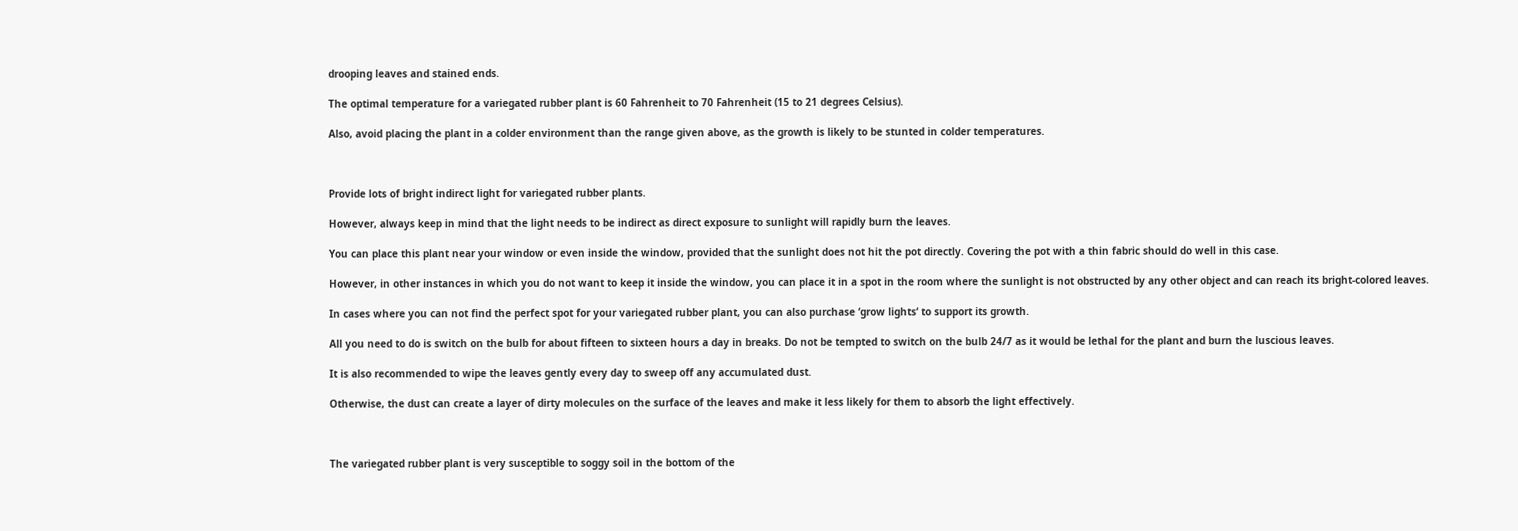drooping leaves and stained ends.

The optimal temperature for a variegated rubber plant is 60 Fahrenheit to 70 Fahrenheit (15 to 21 degrees Celsius).

Also, avoid placing the plant in a colder environment than the range given above, as the growth is likely to be stunted in colder temperatures.



Provide lots of bright indirect light for variegated rubber plants.

However, always keep in mind that the light needs to be indirect as direct exposure to sunlight will rapidly burn the leaves.

You can place this plant near your window or even inside the window, provided that the sunlight does not hit the pot directly. Covering the pot with a thin fabric should do well in this case.

However, in other instances in which you do not want to keep it inside the window, you can place it in a spot in the room where the sunlight is not obstructed by any other object and can reach its bright-colored leaves.

In cases where you can not find the perfect spot for your variegated rubber plant, you can also purchase ‘grow lights‘ to support its growth.

All you need to do is switch on the bulb for about fifteen to sixteen hours a day in breaks. Do not be tempted to switch on the bulb 24/7 as it would be lethal for the plant and burn the luscious leaves.

It is also recommended to wipe the leaves gently every day to sweep off any accumulated dust.

Otherwise, the dust can create a layer of dirty molecules on the surface of the leaves and make it less likely for them to absorb the light effectively.



The variegated rubber plant is very susceptible to soggy soil in the bottom of the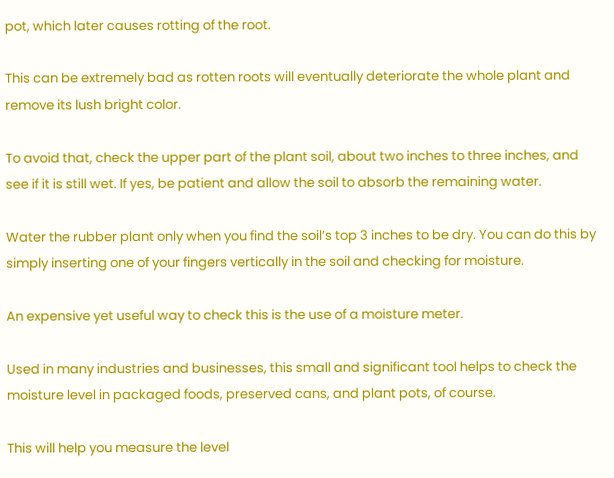pot, which later causes rotting of the root.

This can be extremely bad as rotten roots will eventually deteriorate the whole plant and remove its lush bright color.

To avoid that, check the upper part of the plant soil, about two inches to three inches, and see if it is still wet. If yes, be patient and allow the soil to absorb the remaining water.

Water the rubber plant only when you find the soil’s top 3 inches to be dry. You can do this by simply inserting one of your fingers vertically in the soil and checking for moisture.

An expensive yet useful way to check this is the use of a moisture meter.

Used in many industries and businesses, this small and significant tool helps to check the moisture level in packaged foods, preserved cans, and plant pots, of course.

This will help you measure the level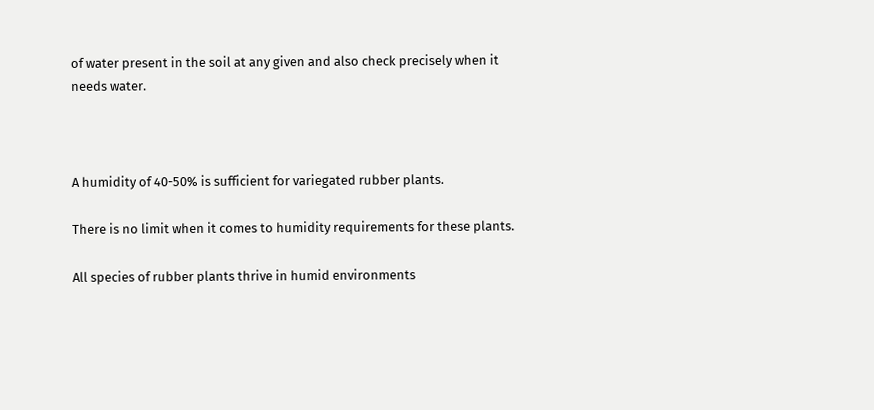of water present in the soil at any given and also check precisely when it needs water.



A humidity of 40-50% is sufficient for variegated rubber plants.

There is no limit when it comes to humidity requirements for these plants.

All species of rubber plants thrive in humid environments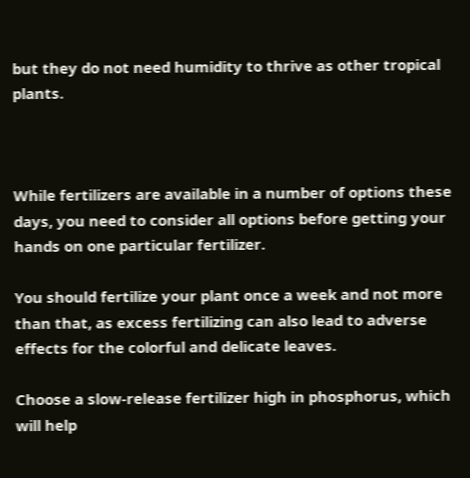but they do not need humidity to thrive as other tropical plants.



While fertilizers are available in a number of options these days, you need to consider all options before getting your hands on one particular fertilizer.

You should fertilize your plant once a week and not more than that, as excess fertilizing can also lead to adverse effects for the colorful and delicate leaves.

Choose a slow-release fertilizer high in phosphorus, which will help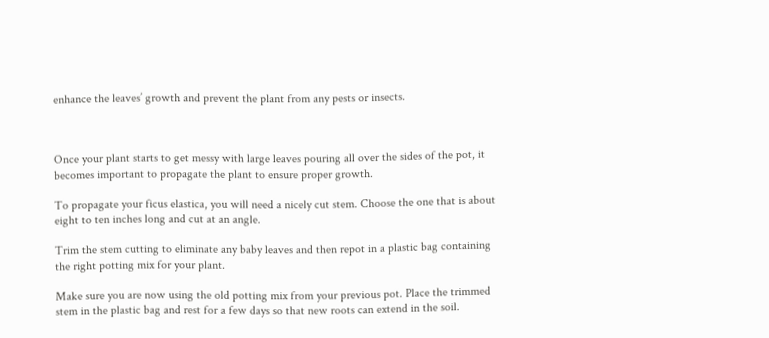enhance the leaves’ growth and prevent the plant from any pests or insects.



Once your plant starts to get messy with large leaves pouring all over the sides of the pot, it becomes important to propagate the plant to ensure proper growth.

To propagate your ficus elastica, you will need a nicely cut stem. Choose the one that is about eight to ten inches long and cut at an angle.

Trim the stem cutting to eliminate any baby leaves and then repot in a plastic bag containing the right potting mix for your plant.

Make sure you are now using the old potting mix from your previous pot. Place the trimmed stem in the plastic bag and rest for a few days so that new roots can extend in the soil.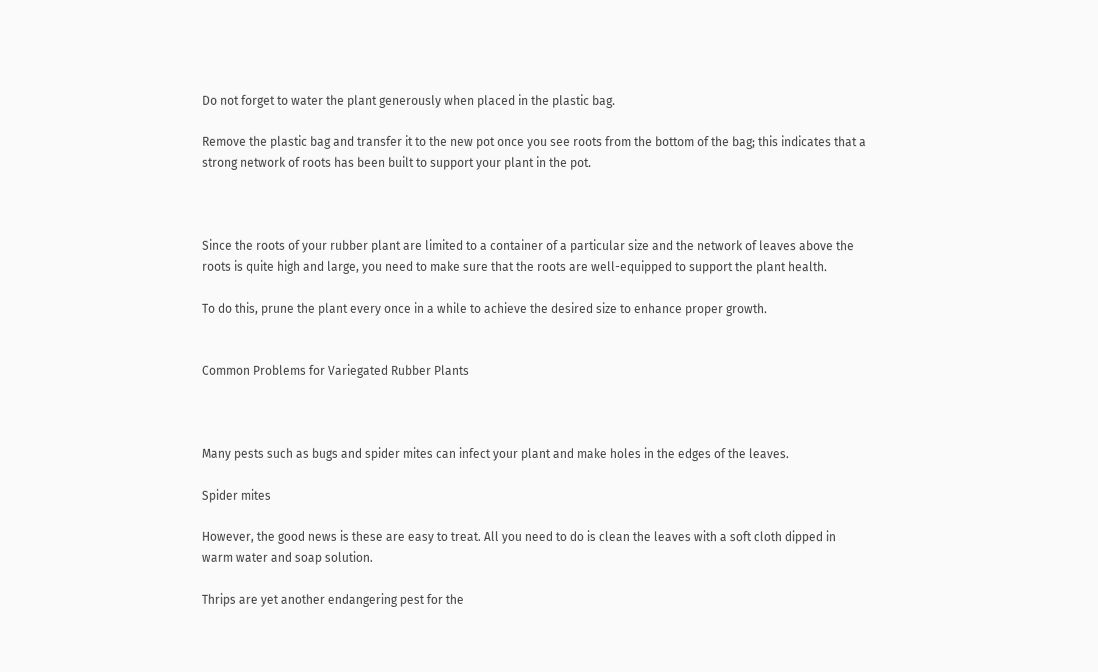Do not forget to water the plant generously when placed in the plastic bag.

Remove the plastic bag and transfer it to the new pot once you see roots from the bottom of the bag; this indicates that a strong network of roots has been built to support your plant in the pot.



Since the roots of your rubber plant are limited to a container of a particular size and the network of leaves above the roots is quite high and large, you need to make sure that the roots are well-equipped to support the plant health.

To do this, prune the plant every once in a while to achieve the desired size to enhance proper growth.


Common Problems for Variegated Rubber Plants



Many pests such as bugs and spider mites can infect your plant and make holes in the edges of the leaves.

Spider mites

However, the good news is these are easy to treat. All you need to do is clean the leaves with a soft cloth dipped in warm water and soap solution.

Thrips are yet another endangering pest for the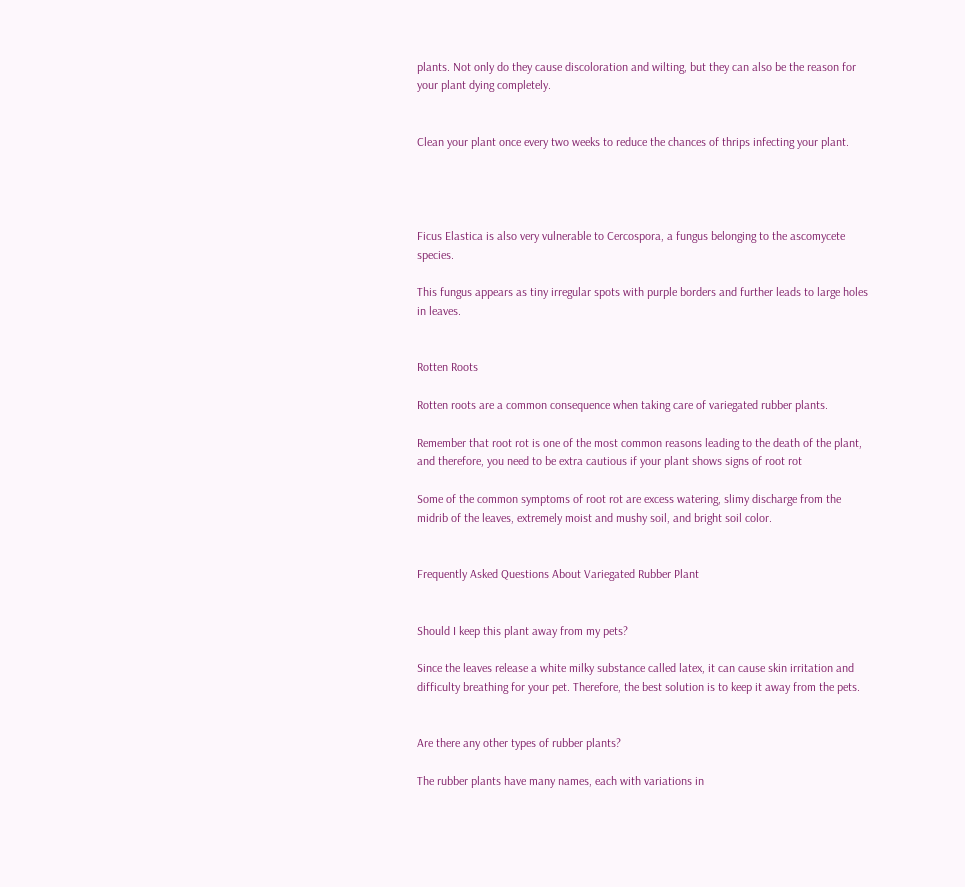plants. Not only do they cause discoloration and wilting, but they can also be the reason for your plant dying completely.


Clean your plant once every two weeks to reduce the chances of thrips infecting your plant.




Ficus Elastica is also very vulnerable to Cercospora, a fungus belonging to the ascomycete species.

This fungus appears as tiny irregular spots with purple borders and further leads to large holes in leaves.


Rotten Roots

Rotten roots are a common consequence when taking care of variegated rubber plants.

Remember that root rot is one of the most common reasons leading to the death of the plant, and therefore, you need to be extra cautious if your plant shows signs of root rot

Some of the common symptoms of root rot are excess watering, slimy discharge from the midrib of the leaves, extremely moist and mushy soil, and bright soil color.


Frequently Asked Questions About Variegated Rubber Plant


Should I keep this plant away from my pets?

Since the leaves release a white milky substance called latex, it can cause skin irritation and difficulty breathing for your pet. Therefore, the best solution is to keep it away from the pets.


Are there any other types of rubber plants?

The rubber plants have many names, each with variations in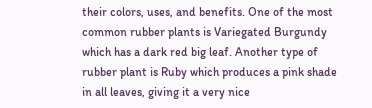their colors, uses, and benefits. One of the most common rubber plants is Variegated Burgundy which has a dark red big leaf. Another type of rubber plant is Ruby which produces a pink shade in all leaves, giving it a very nice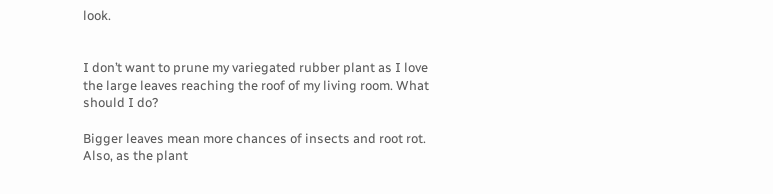look.


I don’t want to prune my variegated rubber plant as I love the large leaves reaching the roof of my living room. What should I do?

Bigger leaves mean more chances of insects and root rot. Also, as the plant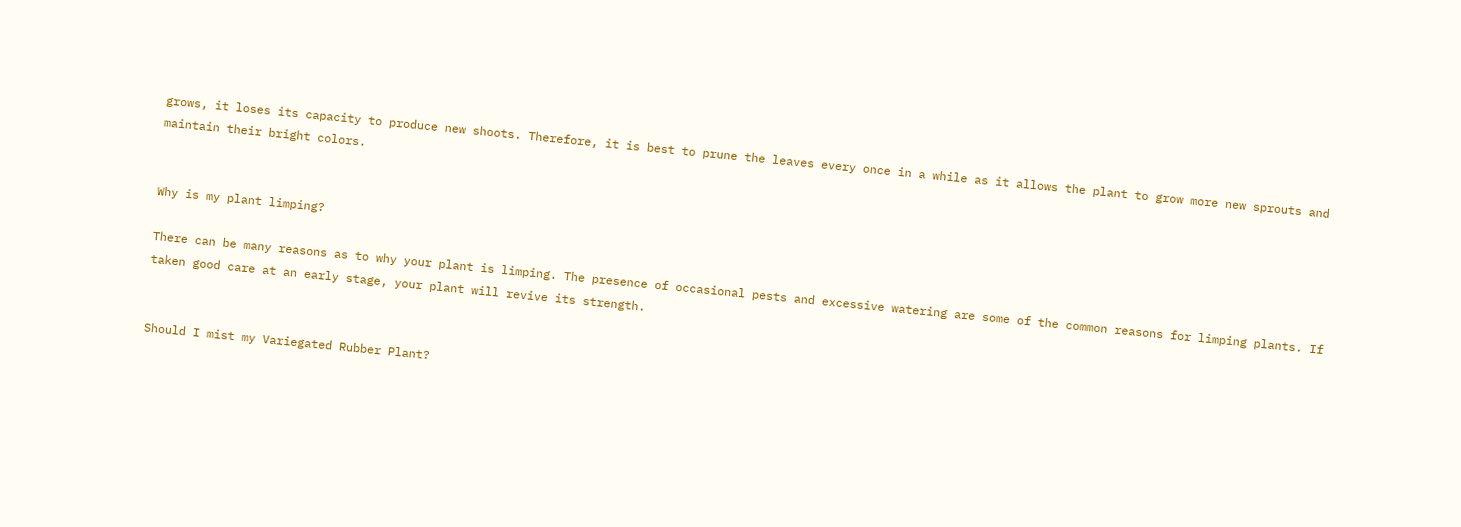grows, it loses its capacity to produce new shoots. Therefore, it is best to prune the leaves every once in a while as it allows the plant to grow more new sprouts and maintain their bright colors.


Why is my plant limping?

There can be many reasons as to why your plant is limping. The presence of occasional pests and excessive watering are some of the common reasons for limping plants. If taken good care at an early stage, your plant will revive its strength.


Should I mist my Variegated Rubber Plant?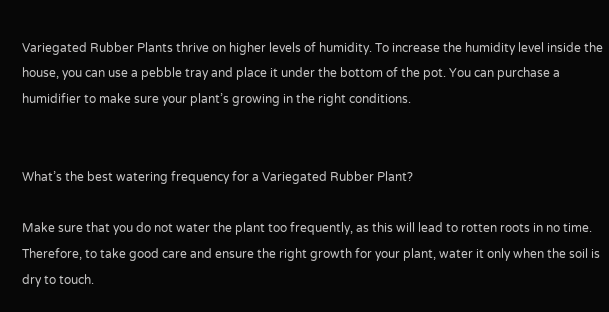Variegated Rubber Plants thrive on higher levels of humidity. To increase the humidity level inside the house, you can use a pebble tray and place it under the bottom of the pot. You can purchase a humidifier to make sure your plant’s growing in the right conditions.


What’s the best watering frequency for a Variegated Rubber Plant?

Make sure that you do not water the plant too frequently, as this will lead to rotten roots in no time. Therefore, to take good care and ensure the right growth for your plant, water it only when the soil is dry to touch.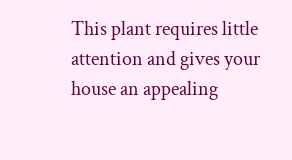This plant requires little attention and gives your house an appealing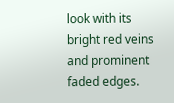look with its bright red veins and prominent faded edges.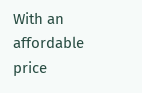With an affordable price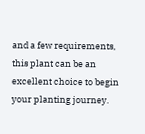and a few requirements, this plant can be an excellent choice to begin your planting journey.